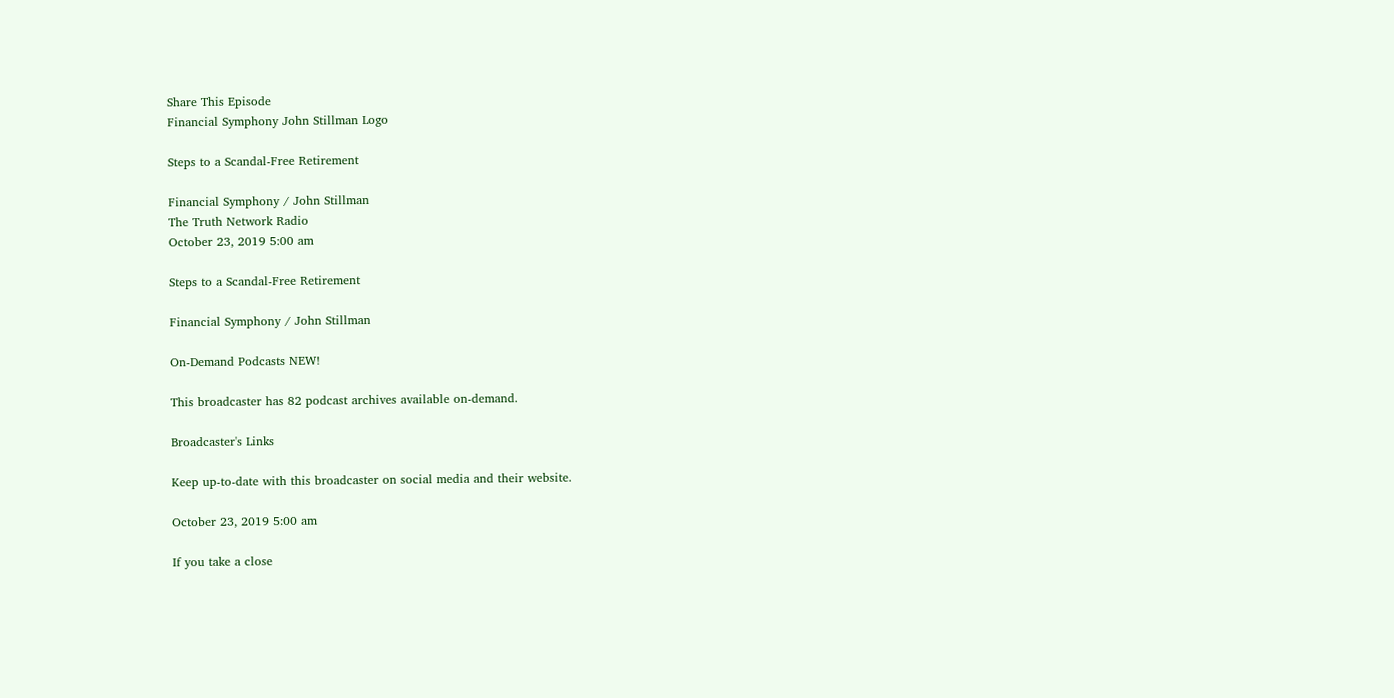Share This Episode
Financial Symphony John Stillman Logo

Steps to a Scandal-Free Retirement

Financial Symphony / John Stillman
The Truth Network Radio
October 23, 2019 5:00 am

Steps to a Scandal-Free Retirement

Financial Symphony / John Stillman

On-Demand Podcasts NEW!

This broadcaster has 82 podcast archives available on-demand.

Broadcaster's Links

Keep up-to-date with this broadcaster on social media and their website.

October 23, 2019 5:00 am

If you take a close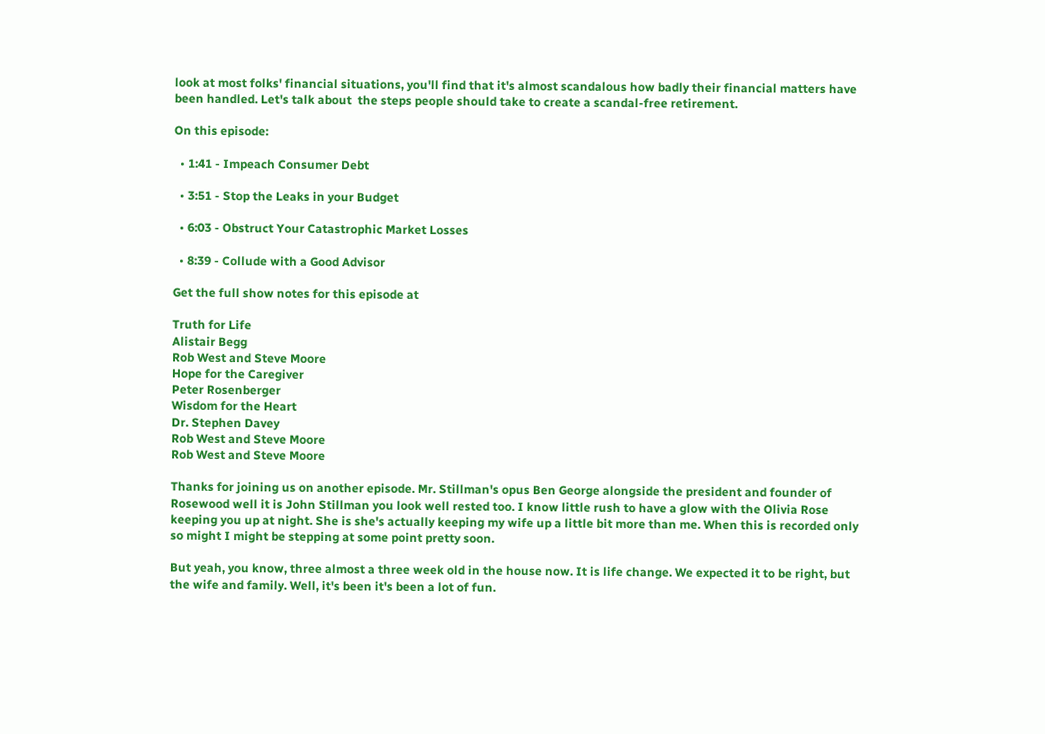look at most folks' financial situations, you'll find that it's almost scandalous how badly their financial matters have been handled. Let's talk about  the steps people should take to create a scandal-free retirement.

On this episode:

  • 1:41 - Impeach Consumer Debt

  • 3:51 - Stop the Leaks in your Budget

  • 6:03 - Obstruct Your Catastrophic Market Losses

  • 8:39 - Collude with a Good Advisor

Get the full show notes for this episode at

Truth for Life
Alistair Begg
Rob West and Steve Moore
Hope for the Caregiver
Peter Rosenberger
Wisdom for the Heart
Dr. Stephen Davey
Rob West and Steve Moore
Rob West and Steve Moore

Thanks for joining us on another episode. Mr. Stillman's opus Ben George alongside the president and founder of Rosewood well it is John Stillman you look well rested too. I know little rush to have a glow with the Olivia Rose keeping you up at night. She is she's actually keeping my wife up a little bit more than me. When this is recorded only so might I might be stepping at some point pretty soon.

But yeah, you know, three almost a three week old in the house now. It is life change. We expected it to be right, but the wife and family. Well, it's been it's been a lot of fun.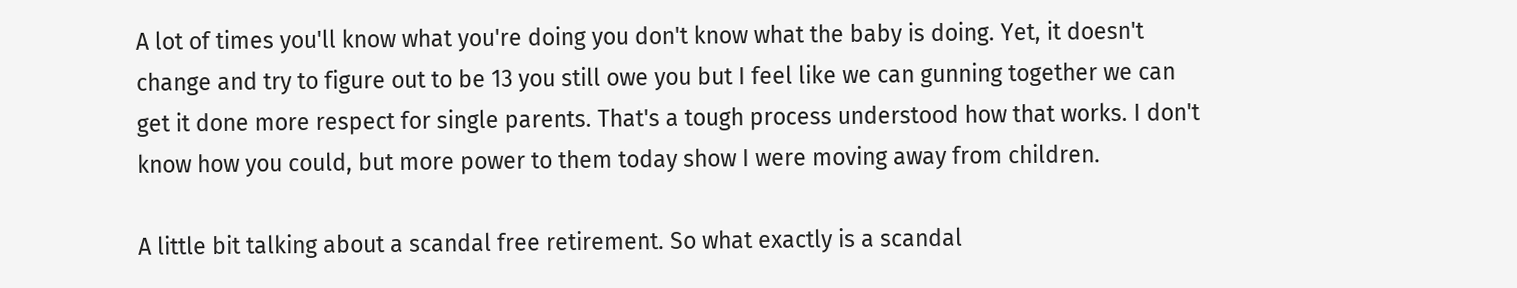A lot of times you'll know what you're doing you don't know what the baby is doing. Yet, it doesn't change and try to figure out to be 13 you still owe you but I feel like we can gunning together we can get it done more respect for single parents. That's a tough process understood how that works. I don't know how you could, but more power to them today show I were moving away from children.

A little bit talking about a scandal free retirement. So what exactly is a scandal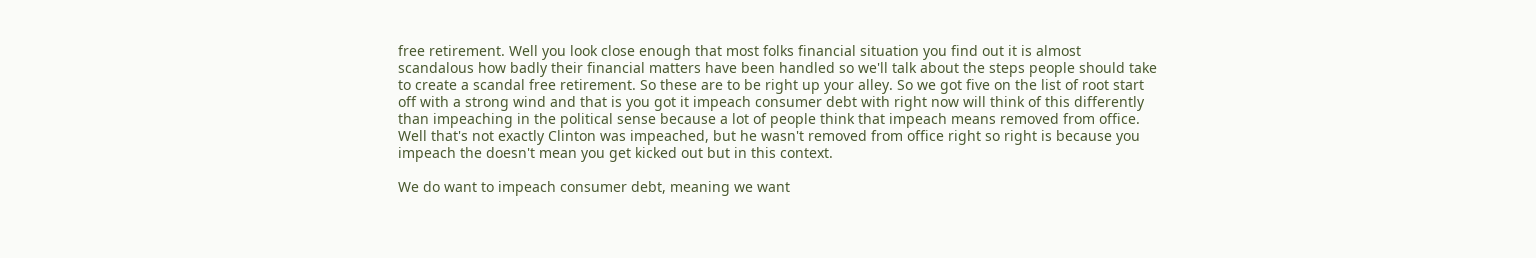free retirement. Well you look close enough that most folks financial situation you find out it is almost scandalous how badly their financial matters have been handled so we'll talk about the steps people should take to create a scandal free retirement. So these are to be right up your alley. So we got five on the list of root start off with a strong wind and that is you got it impeach consumer debt with right now will think of this differently than impeaching in the political sense because a lot of people think that impeach means removed from office. Well that's not exactly Clinton was impeached, but he wasn't removed from office right so right is because you impeach the doesn't mean you get kicked out but in this context.

We do want to impeach consumer debt, meaning we want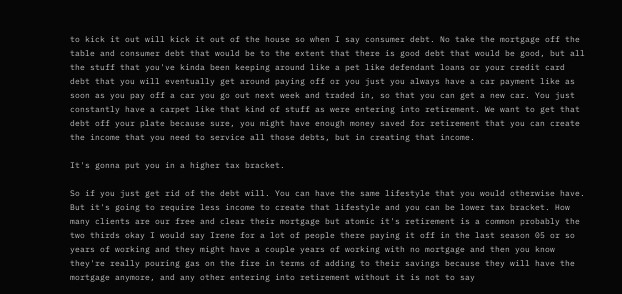to kick it out will kick it out of the house so when I say consumer debt. No take the mortgage off the table and consumer debt that would be to the extent that there is good debt that would be good, but all the stuff that you've kinda been keeping around like a pet like defendant loans or your credit card debt that you will eventually get around paying off or you just you always have a car payment like as soon as you pay off a car you go out next week and traded in, so that you can get a new car. You just constantly have a carpet like that kind of stuff as were entering into retirement. We want to get that debt off your plate because sure, you might have enough money saved for retirement that you can create the income that you need to service all those debts, but in creating that income.

It's gonna put you in a higher tax bracket.

So if you just get rid of the debt will. You can have the same lifestyle that you would otherwise have. But it's going to require less income to create that lifestyle and you can be lower tax bracket. How many clients are our free and clear their mortgage but atomic it's retirement is a common probably the two thirds okay I would say Irene for a lot of people there paying it off in the last season 05 or so years of working and they might have a couple years of working with no mortgage and then you know they're really pouring gas on the fire in terms of adding to their savings because they will have the mortgage anymore, and any other entering into retirement without it is not to say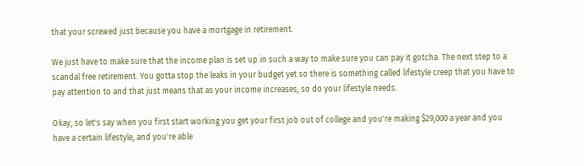that your screwed just because you have a mortgage in retirement.

We just have to make sure that the income plan is set up in such a way to make sure you can pay it gotcha. The next step to a scandal free retirement. You gotta stop the leaks in your budget yet so there is something called lifestyle creep that you have to pay attention to and that just means that as your income increases, so do your lifestyle needs.

Okay, so let's say when you first start working you get your first job out of college and you're making $29,000 a year and you have a certain lifestyle, and you're able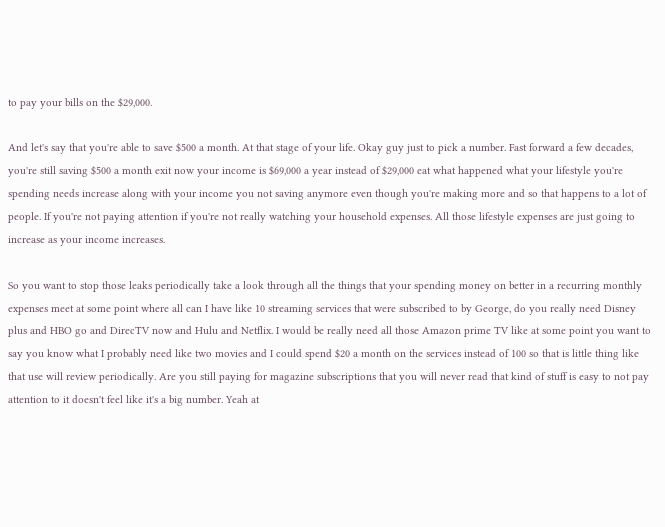to pay your bills on the $29,000.

And let's say that you're able to save $500 a month. At that stage of your life. Okay guy just to pick a number. Fast forward a few decades, you're still saving $500 a month exit now your income is $69,000 a year instead of $29,000 eat what happened what your lifestyle you're spending needs increase along with your income you not saving anymore even though you're making more and so that happens to a lot of people. If you're not paying attention if you're not really watching your household expenses. All those lifestyle expenses are just going to increase as your income increases.

So you want to stop those leaks periodically take a look through all the things that your spending money on better in a recurring monthly expenses meet at some point where all can I have like 10 streaming services that were subscribed to by George, do you really need Disney plus and HBO go and DirecTV now and Hulu and Netflix. I would be really need all those Amazon prime TV like at some point you want to say you know what I probably need like two movies and I could spend $20 a month on the services instead of 100 so that is little thing like that use will review periodically. Are you still paying for magazine subscriptions that you will never read that kind of stuff is easy to not pay attention to it doesn't feel like it's a big number. Yeah at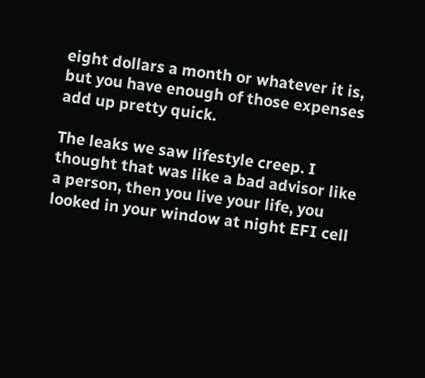eight dollars a month or whatever it is, but you have enough of those expenses add up pretty quick.

The leaks we saw lifestyle creep. I thought that was like a bad advisor like a person, then you live your life, you looked in your window at night EFI cell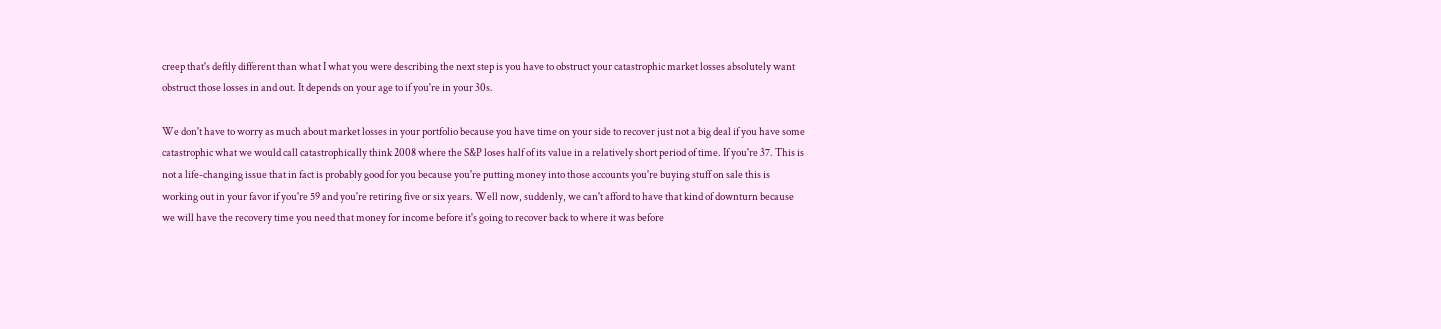creep that's deftly different than what I what you were describing the next step is you have to obstruct your catastrophic market losses absolutely want obstruct those losses in and out. It depends on your age to if you're in your 30s.

We don't have to worry as much about market losses in your portfolio because you have time on your side to recover just not a big deal if you have some catastrophic what we would call catastrophically think 2008 where the S&P loses half of its value in a relatively short period of time. If you're 37. This is not a life-changing issue that in fact is probably good for you because you're putting money into those accounts you're buying stuff on sale this is working out in your favor if you're 59 and you're retiring five or six years. Well now, suddenly, we can't afford to have that kind of downturn because we will have the recovery time you need that money for income before it's going to recover back to where it was before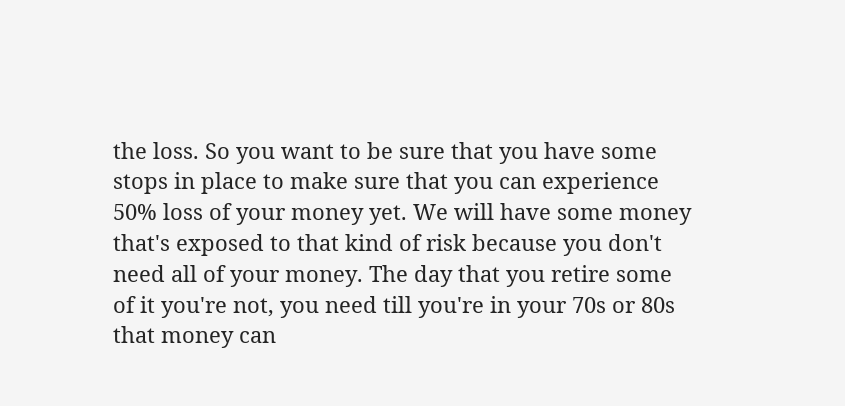the loss. So you want to be sure that you have some stops in place to make sure that you can experience 50% loss of your money yet. We will have some money that's exposed to that kind of risk because you don't need all of your money. The day that you retire some of it you're not, you need till you're in your 70s or 80s that money can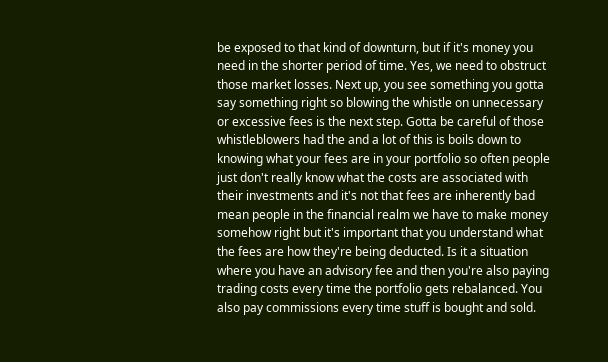be exposed to that kind of downturn, but if it's money you need in the shorter period of time. Yes, we need to obstruct those market losses. Next up, you see something you gotta say something right so blowing the whistle on unnecessary or excessive fees is the next step. Gotta be careful of those whistleblowers had the and a lot of this is boils down to knowing what your fees are in your portfolio so often people just don't really know what the costs are associated with their investments and it's not that fees are inherently bad mean people in the financial realm we have to make money somehow right but it's important that you understand what the fees are how they're being deducted. Is it a situation where you have an advisory fee and then you're also paying trading costs every time the portfolio gets rebalanced. You also pay commissions every time stuff is bought and sold.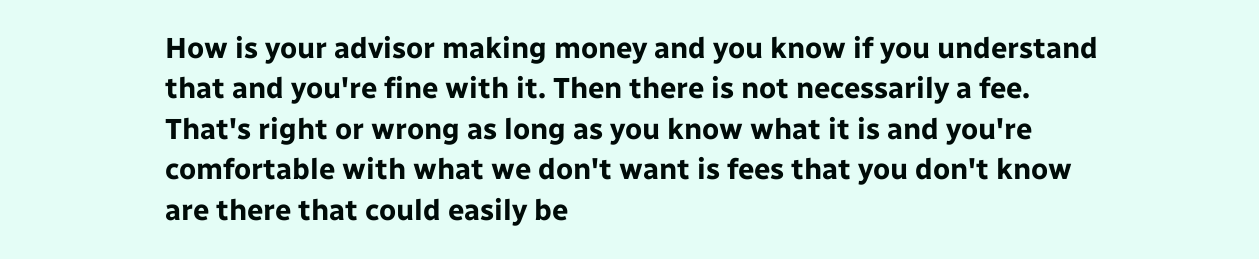How is your advisor making money and you know if you understand that and you're fine with it. Then there is not necessarily a fee. That's right or wrong as long as you know what it is and you're comfortable with what we don't want is fees that you don't know are there that could easily be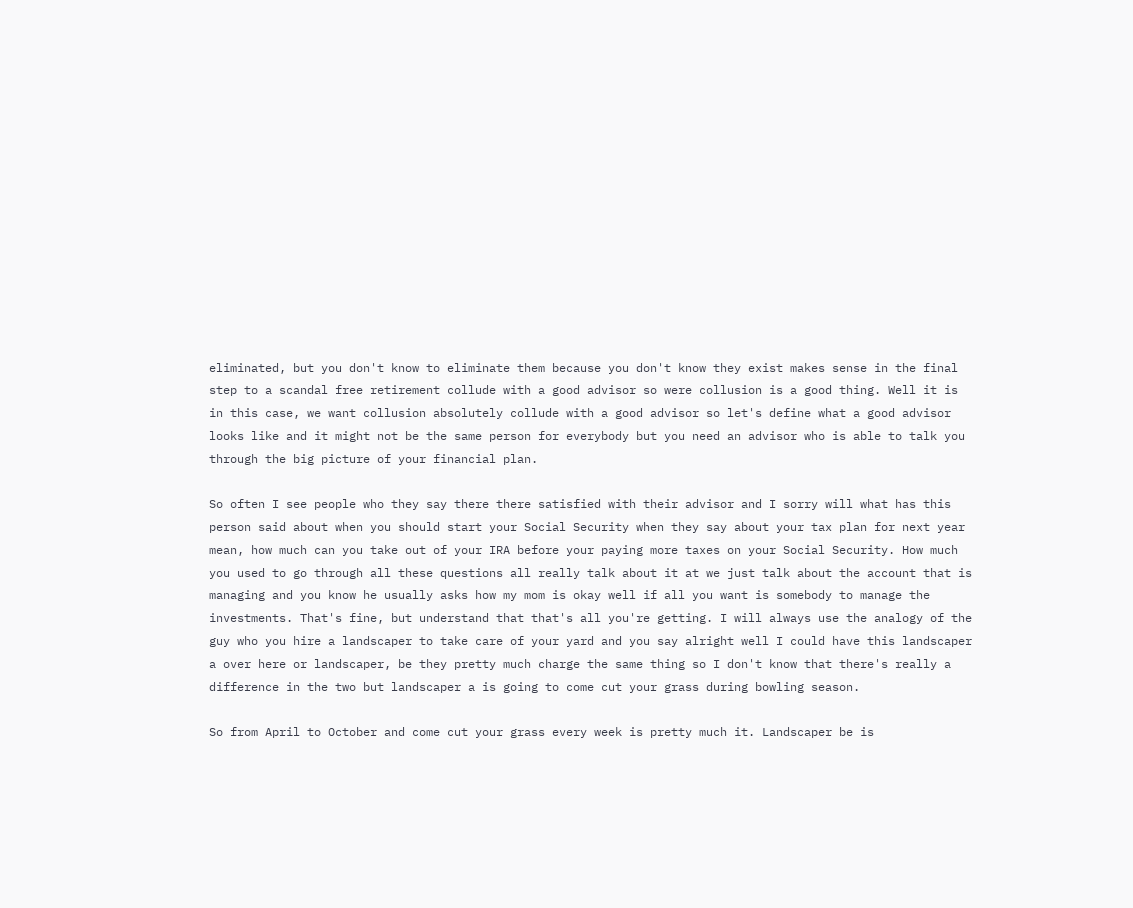eliminated, but you don't know to eliminate them because you don't know they exist makes sense in the final step to a scandal free retirement collude with a good advisor so were collusion is a good thing. Well it is in this case, we want collusion absolutely collude with a good advisor so let's define what a good advisor looks like and it might not be the same person for everybody but you need an advisor who is able to talk you through the big picture of your financial plan.

So often I see people who they say there there satisfied with their advisor and I sorry will what has this person said about when you should start your Social Security when they say about your tax plan for next year mean, how much can you take out of your IRA before your paying more taxes on your Social Security. How much you used to go through all these questions all really talk about it at we just talk about the account that is managing and you know he usually asks how my mom is okay well if all you want is somebody to manage the investments. That's fine, but understand that that's all you're getting. I will always use the analogy of the guy who you hire a landscaper to take care of your yard and you say alright well I could have this landscaper a over here or landscaper, be they pretty much charge the same thing so I don't know that there's really a difference in the two but landscaper a is going to come cut your grass during bowling season.

So from April to October and come cut your grass every week is pretty much it. Landscaper be is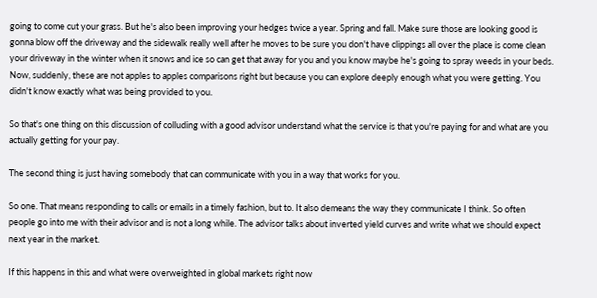going to come cut your grass. But he's also been improving your hedges twice a year. Spring and fall. Make sure those are looking good is gonna blow off the driveway and the sidewalk really well after he moves to be sure you don't have clippings all over the place is come clean your driveway in the winter when it snows and ice so can get that away for you and you know maybe he's going to spray weeds in your beds. Now, suddenly, these are not apples to apples comparisons right but because you can explore deeply enough what you were getting. You didn't know exactly what was being provided to you.

So that's one thing on this discussion of colluding with a good advisor understand what the service is that you're paying for and what are you actually getting for your pay.

The second thing is just having somebody that can communicate with you in a way that works for you.

So one. That means responding to calls or emails in a timely fashion, but to. It also demeans the way they communicate I think. So often people go into me with their advisor and is not a long while. The advisor talks about inverted yield curves and write what we should expect next year in the market.

If this happens in this and what were overweighted in global markets right now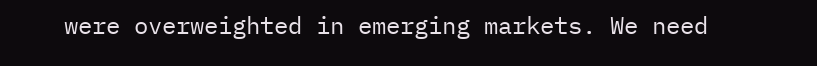were overweighted in emerging markets. We need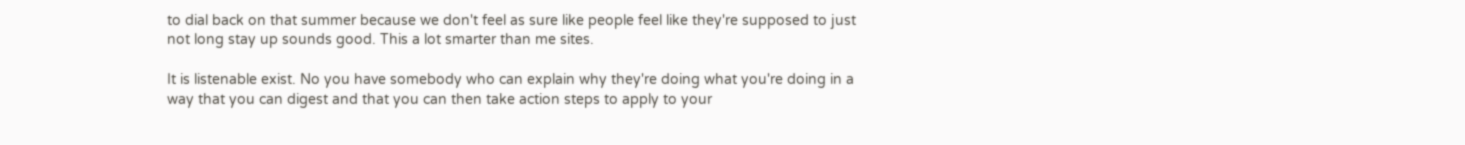to dial back on that summer because we don't feel as sure like people feel like they're supposed to just not long stay up sounds good. This a lot smarter than me sites.

It is listenable exist. No you have somebody who can explain why they're doing what you're doing in a way that you can digest and that you can then take action steps to apply to your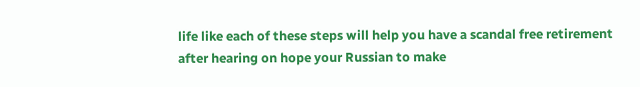life like each of these steps will help you have a scandal free retirement after hearing on hope your Russian to make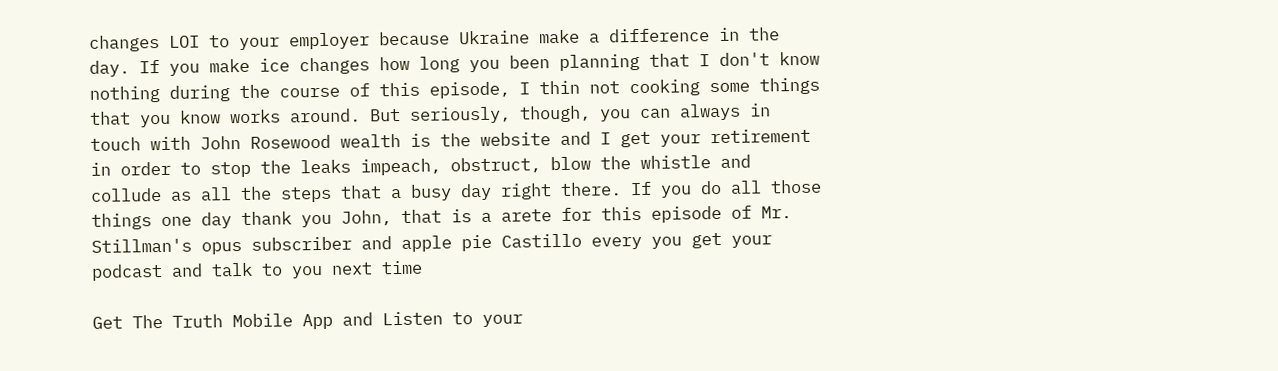changes LOI to your employer because Ukraine make a difference in the day. If you make ice changes how long you been planning that I don't know nothing during the course of this episode, I thin not cooking some things that you know works around. But seriously, though, you can always in touch with John Rosewood wealth is the website and I get your retirement in order to stop the leaks impeach, obstruct, blow the whistle and collude as all the steps that a busy day right there. If you do all those things one day thank you John, that is a arete for this episode of Mr. Stillman's opus subscriber and apple pie Castillo every you get your podcast and talk to you next time

Get The Truth Mobile App and Listen to your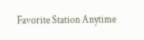Favorite Station Anytime